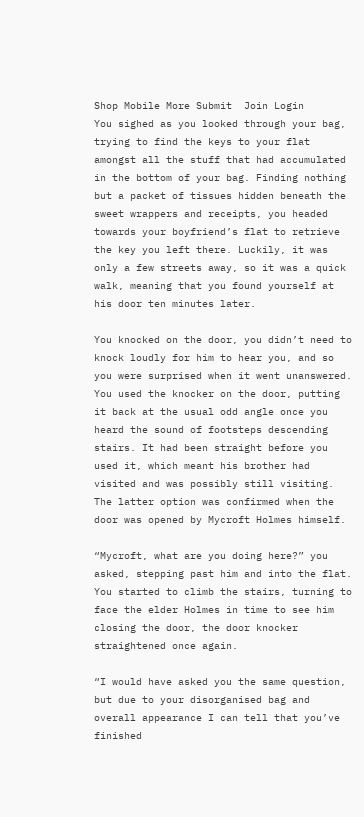Shop Mobile More Submit  Join Login
You sighed as you looked through your bag, trying to find the keys to your flat amongst all the stuff that had accumulated in the bottom of your bag. Finding nothing but a packet of tissues hidden beneath the sweet wrappers and receipts, you headed towards your boyfriend’s flat to retrieve the key you left there. Luckily, it was only a few streets away, so it was a quick walk, meaning that you found yourself at his door ten minutes later.

You knocked on the door, you didn’t need to knock loudly for him to hear you, and so you were surprised when it went unanswered. You used the knocker on the door, putting it back at the usual odd angle once you heard the sound of footsteps descending stairs. It had been straight before you used it, which meant his brother had visited and was possibly still visiting. The latter option was confirmed when the door was opened by Mycroft Holmes himself.

“Mycroft, what are you doing here?” you asked, stepping past him and into the flat. You started to climb the stairs, turning to face the elder Holmes in time to see him closing the door, the door knocker straightened once again.

“I would have asked you the same question, but due to your disorganised bag and overall appearance I can tell that you’ve finished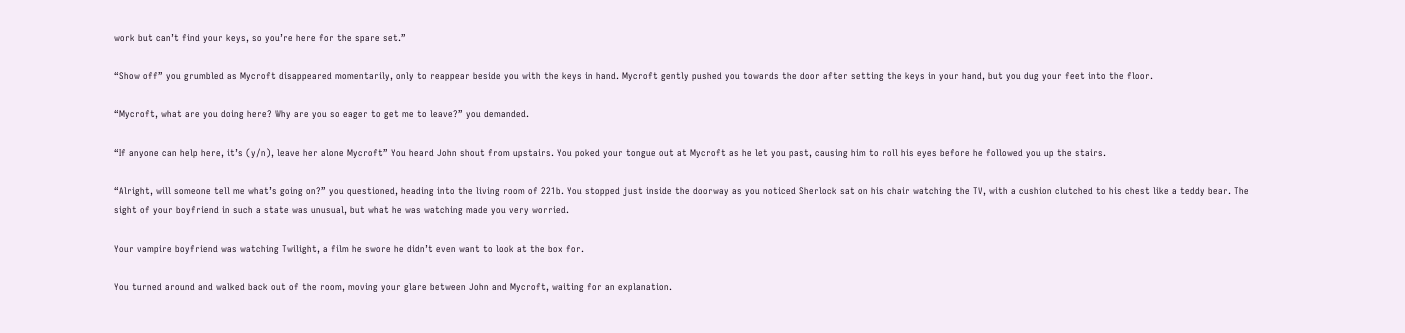work but can’t find your keys, so you’re here for the spare set.”

“Show off” you grumbled as Mycroft disappeared momentarily, only to reappear beside you with the keys in hand. Mycroft gently pushed you towards the door after setting the keys in your hand, but you dug your feet into the floor.

“Mycroft, what are you doing here? Why are you so eager to get me to leave?” you demanded.

“If anyone can help here, it’s (y/n), leave her alone Mycroft” You heard John shout from upstairs. You poked your tongue out at Mycroft as he let you past, causing him to roll his eyes before he followed you up the stairs.

“Alright, will someone tell me what’s going on?” you questioned, heading into the living room of 221b. You stopped just inside the doorway as you noticed Sherlock sat on his chair watching the TV, with a cushion clutched to his chest like a teddy bear. The sight of your boyfriend in such a state was unusual, but what he was watching made you very worried.

Your vampire boyfriend was watching Twilight, a film he swore he didn’t even want to look at the box for.

You turned around and walked back out of the room, moving your glare between John and Mycroft, waiting for an explanation.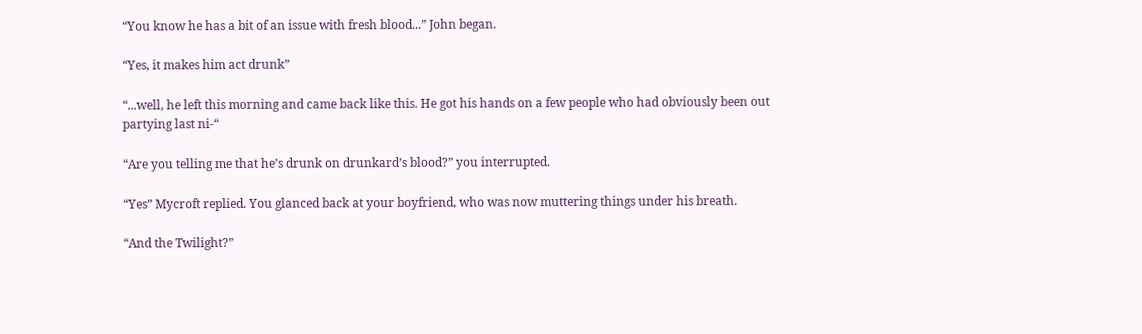“You know he has a bit of an issue with fresh blood...” John began.

“Yes, it makes him act drunk”

“...well, he left this morning and came back like this. He got his hands on a few people who had obviously been out partying last ni-“

“Are you telling me that he’s drunk on drunkard’s blood?” you interrupted.

“Yes” Mycroft replied. You glanced back at your boyfriend, who was now muttering things under his breath.

“And the Twilight?”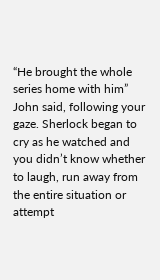“He brought the whole series home with him” John said, following your gaze. Sherlock began to cry as he watched and you didn’t know whether to laugh, run away from the entire situation or attempt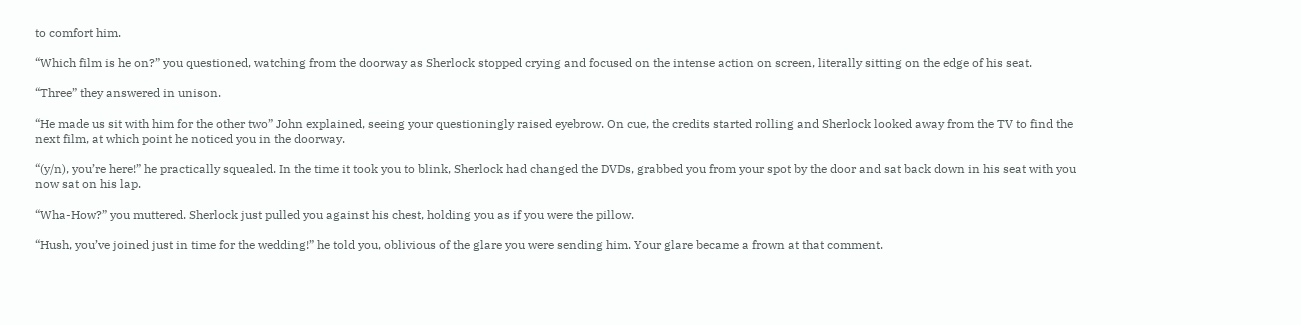to comfort him.

“Which film is he on?” you questioned, watching from the doorway as Sherlock stopped crying and focused on the intense action on screen, literally sitting on the edge of his seat.

“Three” they answered in unison.

“He made us sit with him for the other two” John explained, seeing your questioningly raised eyebrow. On cue, the credits started rolling and Sherlock looked away from the TV to find the next film, at which point he noticed you in the doorway.

“(y/n), you’re here!” he practically squealed. In the time it took you to blink, Sherlock had changed the DVDs, grabbed you from your spot by the door and sat back down in his seat with you now sat on his lap.

“Wha-How?” you muttered. Sherlock just pulled you against his chest, holding you as if you were the pillow.

“Hush, you’ve joined just in time for the wedding!” he told you, oblivious of the glare you were sending him. Your glare became a frown at that comment.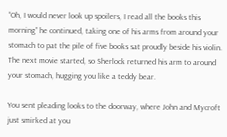“Oh, I would never look up spoilers, I read all the books this morning” he continued, taking one of his arms from around your stomach to pat the pile of five books sat proudly beside his violin. The next movie started, so Sherlock returned his arm to around your stomach, hugging you like a teddy bear.

You sent pleading looks to the doorway, where John and Mycroft just smirked at you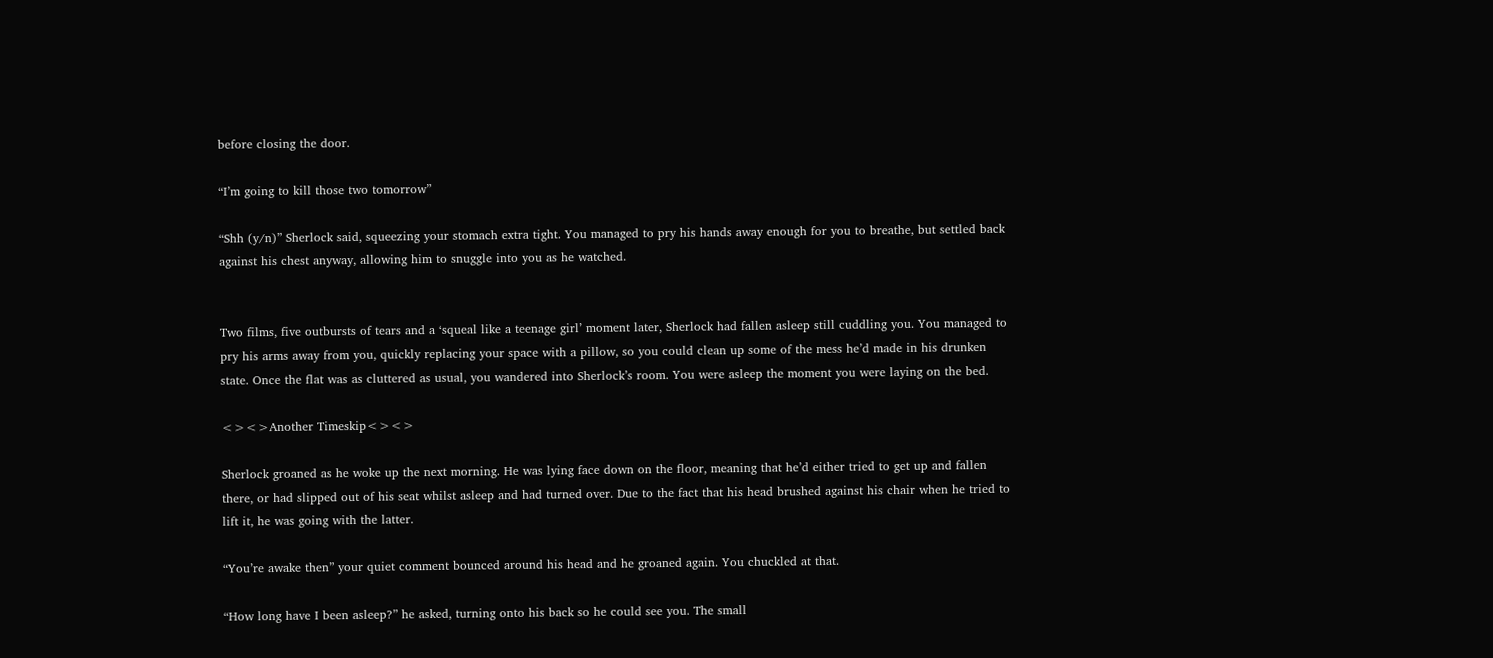before closing the door.

“I’m going to kill those two tomorrow”

“Shh (y/n)” Sherlock said, squeezing your stomach extra tight. You managed to pry his hands away enough for you to breathe, but settled back against his chest anyway, allowing him to snuggle into you as he watched.


Two films, five outbursts of tears and a ‘squeal like a teenage girl’ moment later, Sherlock had fallen asleep still cuddling you. You managed to pry his arms away from you, quickly replacing your space with a pillow, so you could clean up some of the mess he’d made in his drunken state. Once the flat was as cluttered as usual, you wandered into Sherlock’s room. You were asleep the moment you were laying on the bed.

<><>Another Timeskip<><>

Sherlock groaned as he woke up the next morning. He was lying face down on the floor, meaning that he’d either tried to get up and fallen there, or had slipped out of his seat whilst asleep and had turned over. Due to the fact that his head brushed against his chair when he tried to lift it, he was going with the latter.

“You’re awake then” your quiet comment bounced around his head and he groaned again. You chuckled at that.

“How long have I been asleep?” he asked, turning onto his back so he could see you. The small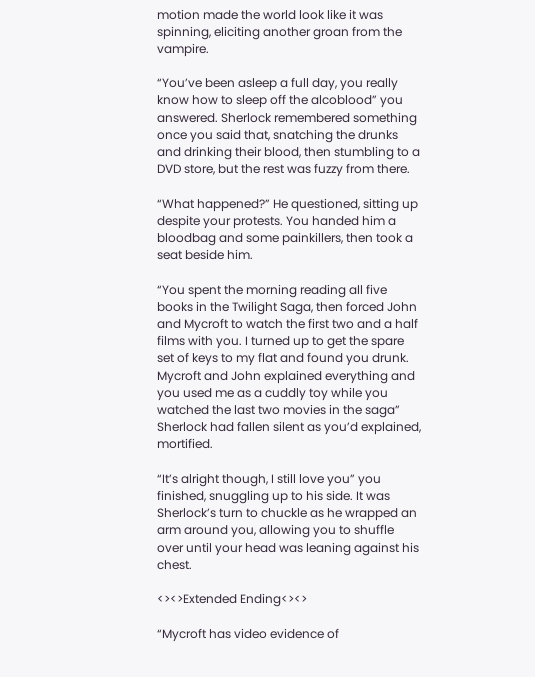motion made the world look like it was spinning, eliciting another groan from the vampire.

“You’ve been asleep a full day, you really know how to sleep off the alcoblood” you answered. Sherlock remembered something once you said that, snatching the drunks and drinking their blood, then stumbling to a DVD store, but the rest was fuzzy from there.

“What happened?” He questioned, sitting up despite your protests. You handed him a bloodbag and some painkillers, then took a seat beside him.

“You spent the morning reading all five books in the Twilight Saga, then forced John and Mycroft to watch the first two and a half films with you. I turned up to get the spare set of keys to my flat and found you drunk. Mycroft and John explained everything and you used me as a cuddly toy while you watched the last two movies in the saga” Sherlock had fallen silent as you’d explained, mortified.

“It’s alright though, I still love you” you finished, snuggling up to his side. It was Sherlock’s turn to chuckle as he wrapped an arm around you, allowing you to shuffle over until your head was leaning against his chest.

<><>Extended Ending<><>

“Mycroft has video evidence of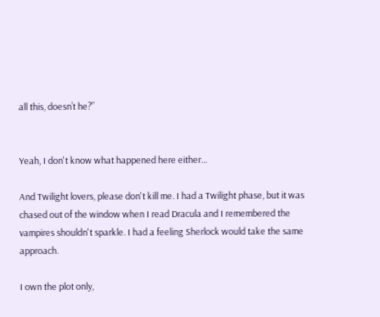all this, doesn’t he?”


Yeah, I don't know what happened here either...

And Twilight lovers, please don't kill me. I had a Twilight phase, but it was chased out of the window when I read Dracula and I remembered the vampires shouldn't sparkle. I had a feeling Sherlock would take the same approach.

I own the plot only,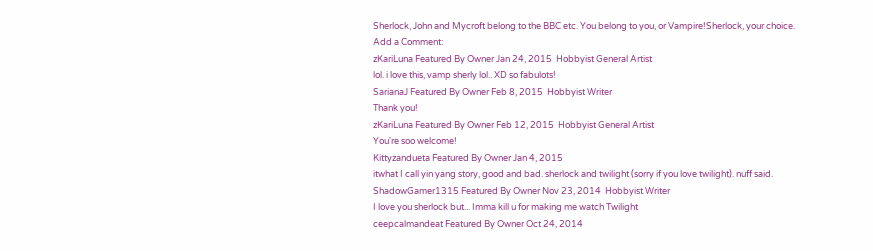Sherlock, John and Mycroft belong to the BBC etc. You belong to you, or Vampire!Sherlock, your choice.
Add a Comment:
zKariLuna Featured By Owner Jan 24, 2015  Hobbyist General Artist
lol. i love this, vamp sherly lol.. XD so fabulots!
SarianaJ Featured By Owner Feb 8, 2015  Hobbyist Writer
Thank you!
zKariLuna Featured By Owner Feb 12, 2015  Hobbyist General Artist
You're soo welcome!
Kittyzandueta Featured By Owner Jan 4, 2015
itwhat I call yin yang story, good and bad. sherlock and twilight (sorry if you love twilight). nuff said.
ShadowGamer1315 Featured By Owner Nov 23, 2014  Hobbyist Writer
I love you sherlock but... Imma kill u for making me watch Twilight
ceepcalmandeat Featured By Owner Oct 24, 2014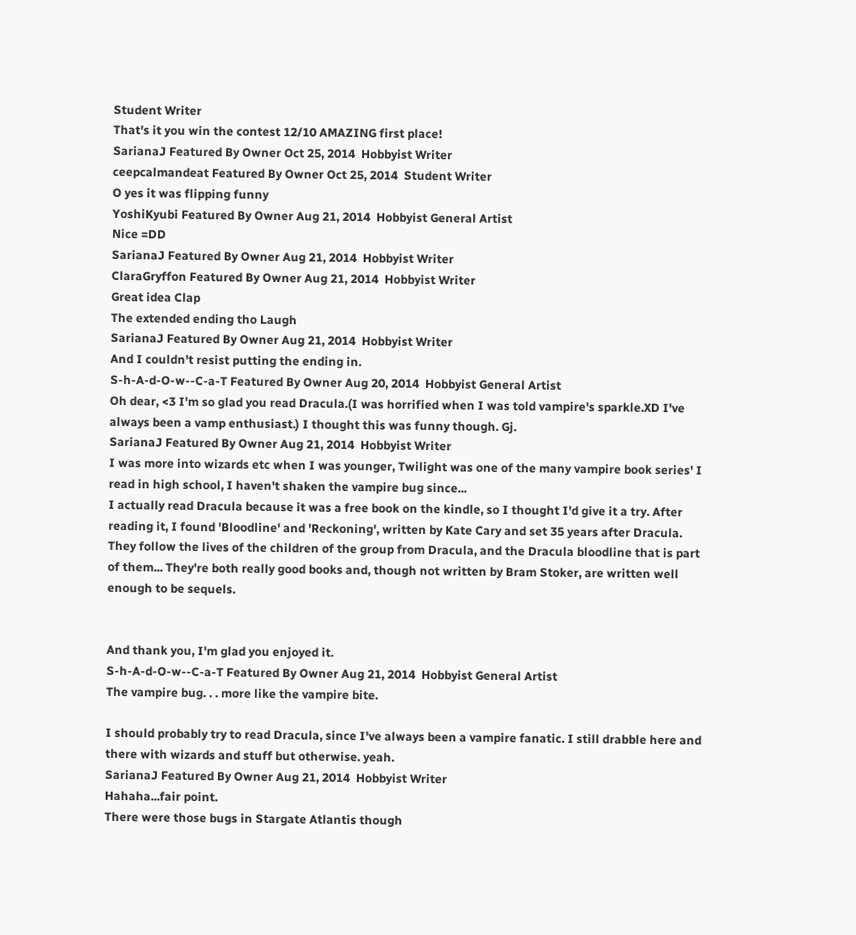Student Writer
That's it you win the contest 12/10 AMAZING first place!
SarianaJ Featured By Owner Oct 25, 2014  Hobbyist Writer
ceepcalmandeat Featured By Owner Oct 25, 2014  Student Writer
O yes it was flipping funny
YoshiKyubi Featured By Owner Aug 21, 2014  Hobbyist General Artist
Nice =DD
SarianaJ Featured By Owner Aug 21, 2014  Hobbyist Writer
ClaraGryffon Featured By Owner Aug 21, 2014  Hobbyist Writer
Great idea Clap
The extended ending tho Laugh
SarianaJ Featured By Owner Aug 21, 2014  Hobbyist Writer
And I couldn't resist putting the ending in.
S-h-A-d-O-w--C-a-T Featured By Owner Aug 20, 2014  Hobbyist General Artist
Oh dear, <3 I'm so glad you read Dracula.(I was horrified when I was told vampire's sparkle.XD I've always been a vamp enthusiast.) I thought this was funny though. Gj.
SarianaJ Featured By Owner Aug 21, 2014  Hobbyist Writer
I was more into wizards etc when I was younger, Twilight was one of the many vampire book series' I read in high school, I haven't shaken the vampire bug since...
I actually read Dracula because it was a free book on the kindle, so I thought I'd give it a try. After reading it, I found 'Bloodline' and 'Reckoning', written by Kate Cary and set 35 years after Dracula. They follow the lives of the children of the group from Dracula, and the Dracula bloodline that is part of them... They're both really good books and, though not written by Bram Stoker, are written well enough to be sequels.


And thank you, I'm glad you enjoyed it.
S-h-A-d-O-w--C-a-T Featured By Owner Aug 21, 2014  Hobbyist General Artist
The vampire bug. . . more like the vampire bite.

I should probably try to read Dracula, since I've always been a vampire fanatic. I still drabble here and there with wizards and stuff but otherwise. yeah.
SarianaJ Featured By Owner Aug 21, 2014  Hobbyist Writer
Hahaha...fair point.
There were those bugs in Stargate Atlantis though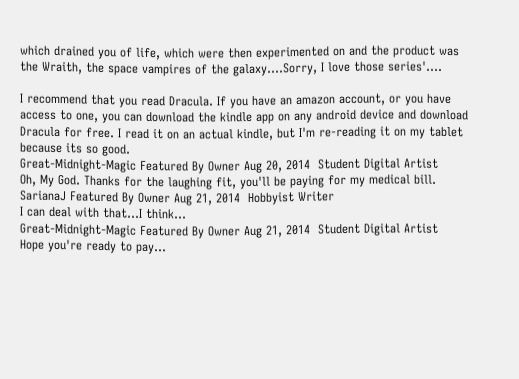which drained you of life, which were then experimented on and the product was the Wraith, the space vampires of the galaxy....Sorry, I love those series'....

I recommend that you read Dracula. If you have an amazon account, or you have access to one, you can download the kindle app on any android device and download Dracula for free. I read it on an actual kindle, but I'm re-reading it on my tablet because its so good.
Great-Midnight-Magic Featured By Owner Aug 20, 2014  Student Digital Artist
Oh, My God. Thanks for the laughing fit, you'll be paying for my medical bill.
SarianaJ Featured By Owner Aug 21, 2014  Hobbyist Writer
I can deal with that...I think...
Great-Midnight-Magic Featured By Owner Aug 21, 2014  Student Digital Artist
Hope you're ready to pay...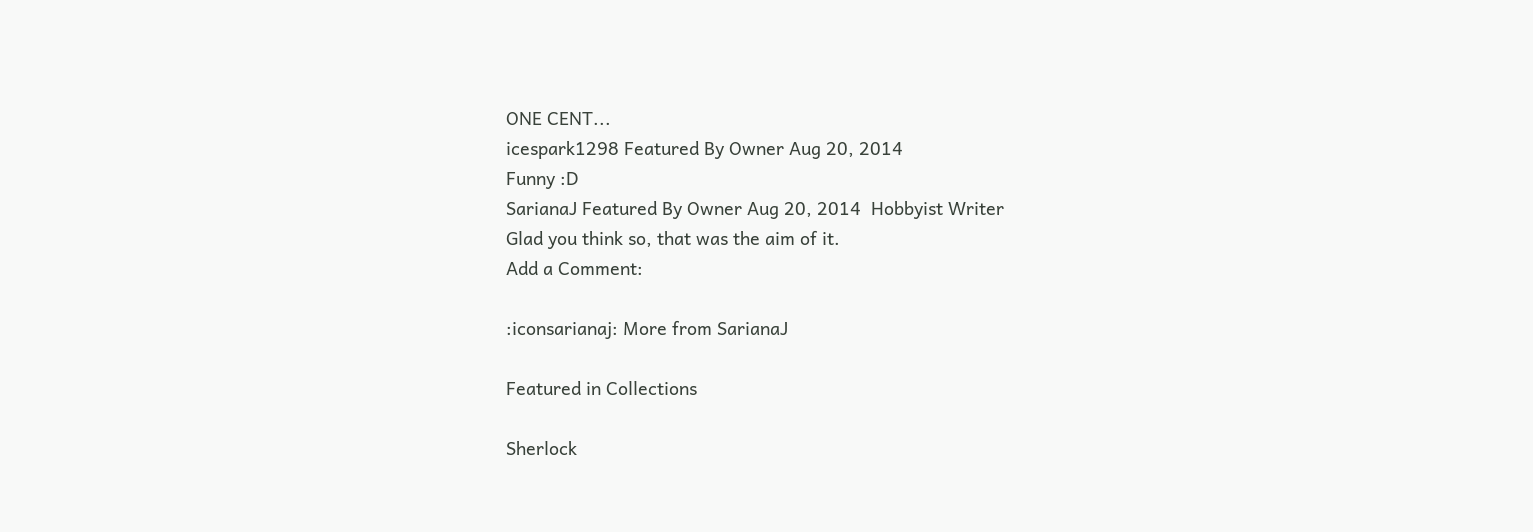ONE CENT...
icespark1298 Featured By Owner Aug 20, 2014
Funny :D
SarianaJ Featured By Owner Aug 20, 2014  Hobbyist Writer
Glad you think so, that was the aim of it.
Add a Comment:

:iconsarianaj: More from SarianaJ

Featured in Collections

Sherlock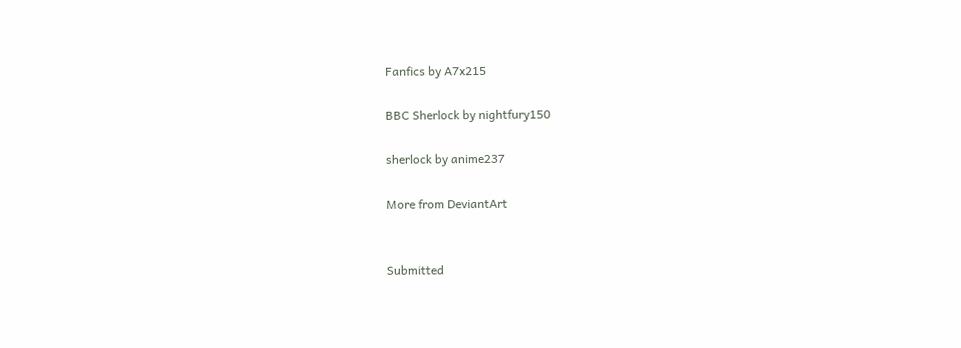Fanfics by A7x215

BBC Sherlock by nightfury150

sherlock by anime237

More from DeviantArt


Submitted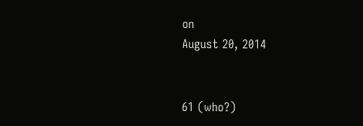on
August 20, 2014


61 (who?)